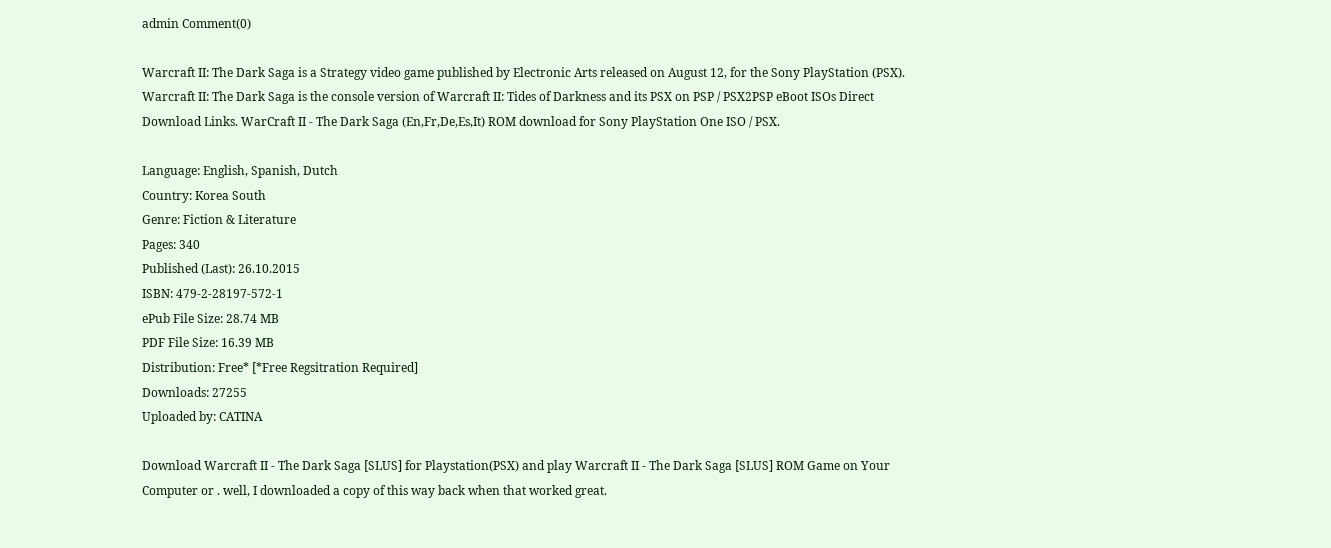admin Comment(0)

Warcraft II: The Dark Saga is a Strategy video game published by Electronic Arts released on August 12, for the Sony PlayStation (PSX). Warcraft II: The Dark Saga is the console version of Warcraft II: Tides of Darkness and its PSX on PSP / PSX2PSP eBoot ISOs Direct Download Links. WarCraft II - The Dark Saga (En,Fr,De,Es,It) ROM download for Sony PlayStation One ISO / PSX.

Language: English, Spanish, Dutch
Country: Korea South
Genre: Fiction & Literature
Pages: 340
Published (Last): 26.10.2015
ISBN: 479-2-28197-572-1
ePub File Size: 28.74 MB
PDF File Size: 16.39 MB
Distribution: Free* [*Free Regsitration Required]
Downloads: 27255
Uploaded by: CATINA

Download Warcraft II - The Dark Saga [SLUS] for Playstation(PSX) and play Warcraft II - The Dark Saga [SLUS] ROM Game on Your Computer or . well, I downloaded a copy of this way back when that worked great.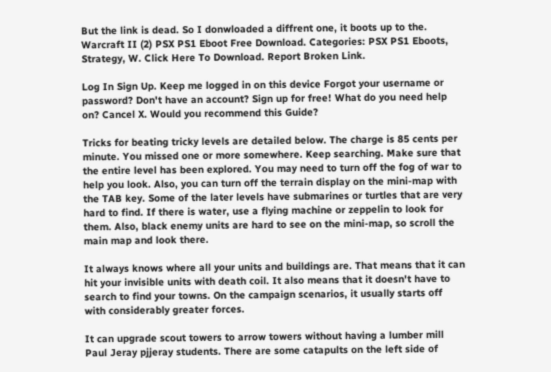But the link is dead. So I donwloaded a diffrent one, it boots up to the. Warcraft II (2) PSX PS1 Eboot Free Download. Categories: PSX PS1 Eboots, Strategy, W. Click Here To Download. Report Broken Link.

Log In Sign Up. Keep me logged in on this device Forgot your username or password? Don't have an account? Sign up for free! What do you need help on? Cancel X. Would you recommend this Guide?

Tricks for beating tricky levels are detailed below. The charge is 85 cents per minute. You missed one or more somewhere. Keep searching. Make sure that the entire level has been explored. You may need to turn off the fog of war to help you look. Also, you can turn off the terrain display on the mini-map with the TAB key. Some of the later levels have submarines or turtles that are very hard to find. If there is water, use a flying machine or zeppelin to look for them. Also, black enemy units are hard to see on the mini-map, so scroll the main map and look there.

It always knows where all your units and buildings are. That means that it can hit your invisible units with death coil. It also means that it doesn't have to search to find your towns. On the campaign scenarios, it usually starts off with considerably greater forces.

It can upgrade scout towers to arrow towers without having a lumber mill Paul Jeray pjjeray students. There are some catapults on the left side of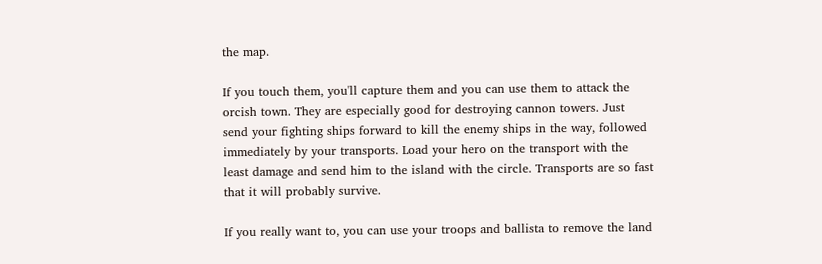the map.

If you touch them, you'll capture them and you can use them to attack the orcish town. They are especially good for destroying cannon towers. Just send your fighting ships forward to kill the enemy ships in the way, followed immediately by your transports. Load your hero on the transport with the least damage and send him to the island with the circle. Transports are so fast that it will probably survive.

If you really want to, you can use your troops and ballista to remove the land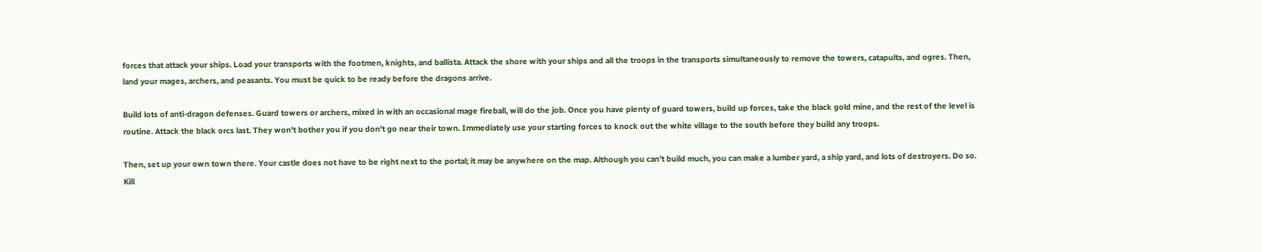forces that attack your ships. Load your transports with the footmen, knights, and ballista. Attack the shore with your ships and all the troops in the transports simultaneously to remove the towers, catapults, and ogres. Then, land your mages, archers, and peasants. You must be quick to be ready before the dragons arrive.

Build lots of anti-dragon defenses. Guard towers or archers, mixed in with an occasional mage fireball, will do the job. Once you have plenty of guard towers, build up forces, take the black gold mine, and the rest of the level is routine. Attack the black orcs last. They won't bother you if you don't go near their town. Immediately use your starting forces to knock out the white village to the south before they build any troops.

Then, set up your own town there. Your castle does not have to be right next to the portal; it may be anywhere on the map. Although you can't build much, you can make a lumber yard, a ship yard, and lots of destroyers. Do so. Kill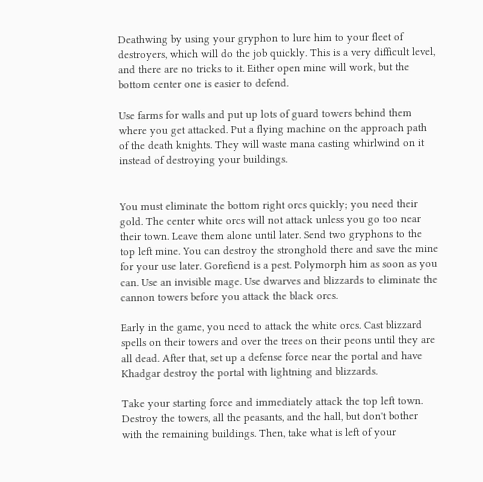Deathwing by using your gryphon to lure him to your fleet of destroyers, which will do the job quickly. This is a very difficult level, and there are no tricks to it. Either open mine will work, but the bottom center one is easier to defend.

Use farms for walls and put up lots of guard towers behind them where you get attacked. Put a flying machine on the approach path of the death knights. They will waste mana casting whirlwind on it instead of destroying your buildings.


You must eliminate the bottom right orcs quickly; you need their gold. The center white orcs will not attack unless you go too near their town. Leave them alone until later. Send two gryphons to the top left mine. You can destroy the stronghold there and save the mine for your use later. Gorefiend is a pest. Polymorph him as soon as you can. Use an invisible mage. Use dwarves and blizzards to eliminate the cannon towers before you attack the black orcs.

Early in the game, you need to attack the white orcs. Cast blizzard spells on their towers and over the trees on their peons until they are all dead. After that, set up a defense force near the portal and have Khadgar destroy the portal with lightning and blizzards.

Take your starting force and immediately attack the top left town. Destroy the towers, all the peasants, and the hall, but don't bother with the remaining buildings. Then, take what is left of your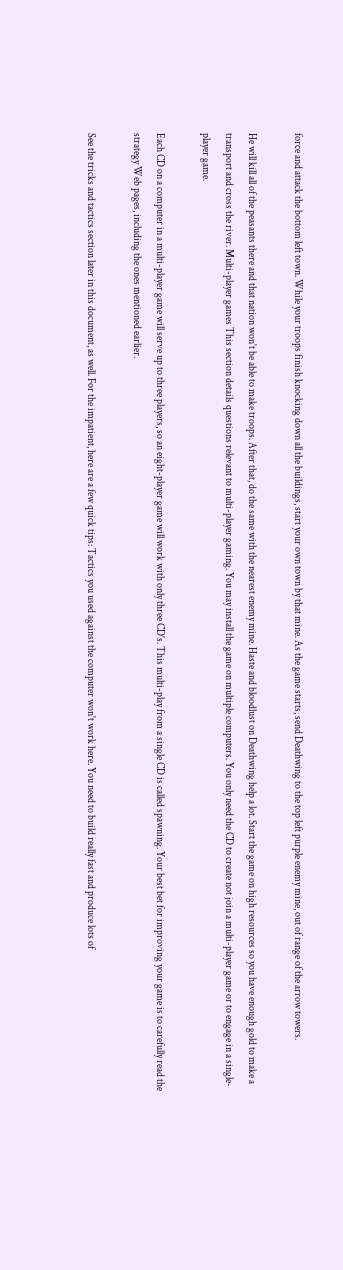force and attack the bottom left town. While your troops finish knocking down all the buildings, start your own town by that mine. As the game starts, send Deathwing to the top left purple enemy mine, out of range of the arrow towers.

He will kill all of the peasants there and that nation won't be able to make troops. After that, do the same with the nearest enemy mine. Haste and bloodlust on Deathwing help a lot. Start the game on high resources so you have enough gold to make a transport and cross the river. Multi-player games This section details questions relevant to multi-player gaming. You may install the game on multiple computers. You only need the CD to create not join a multi-player game or to engage in a single-player game.

Each CD on a computer in a multi-player game will serve up to three players, so an eight-player game will work with only three CD's. This multi-play from a single CD is called spawning. Your best bet for improving your game is to carefully read the strategy Web pages, including the ones mentioned earlier.

See the tricks and tactics section later in this document, as well. For the impatient, here are a few quick tips: Tactics you used against the computer won't work here. You need to build really fast and produce lots of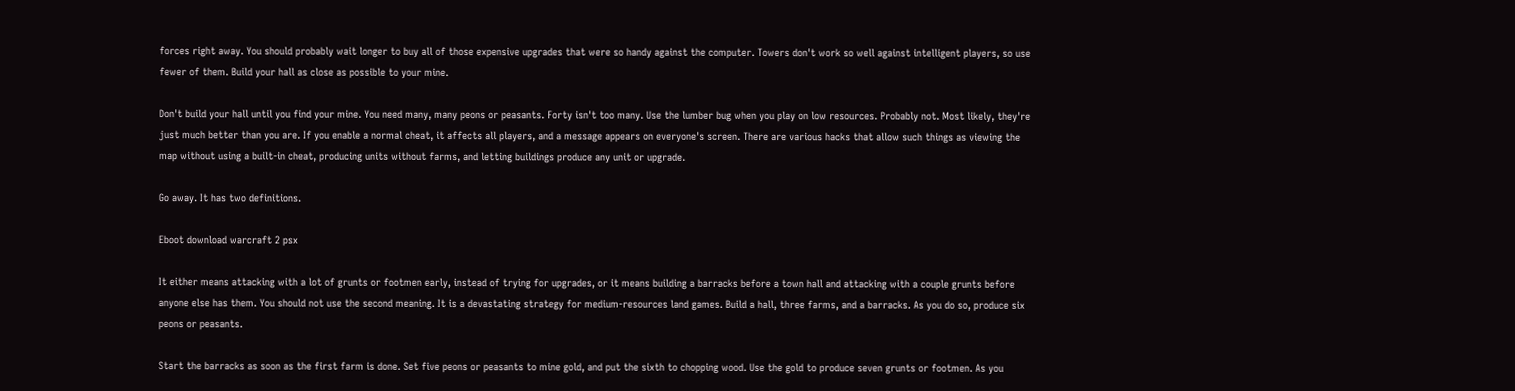forces right away. You should probably wait longer to buy all of those expensive upgrades that were so handy against the computer. Towers don't work so well against intelligent players, so use fewer of them. Build your hall as close as possible to your mine.

Don't build your hall until you find your mine. You need many, many peons or peasants. Forty isn't too many. Use the lumber bug when you play on low resources. Probably not. Most likely, they're just much better than you are. If you enable a normal cheat, it affects all players, and a message appears on everyone's screen. There are various hacks that allow such things as viewing the map without using a built-in cheat, producing units without farms, and letting buildings produce any unit or upgrade.

Go away. It has two definitions.

Eboot download warcraft 2 psx

It either means attacking with a lot of grunts or footmen early, instead of trying for upgrades, or it means building a barracks before a town hall and attacking with a couple grunts before anyone else has them. You should not use the second meaning. It is a devastating strategy for medium-resources land games. Build a hall, three farms, and a barracks. As you do so, produce six peons or peasants.

Start the barracks as soon as the first farm is done. Set five peons or peasants to mine gold, and put the sixth to chopping wood. Use the gold to produce seven grunts or footmen. As you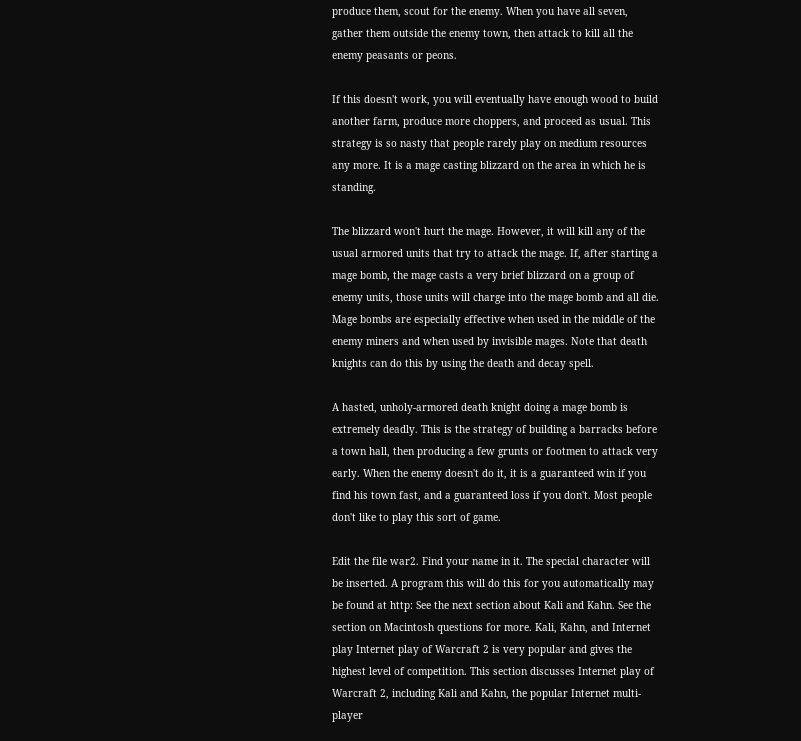produce them, scout for the enemy. When you have all seven, gather them outside the enemy town, then attack to kill all the enemy peasants or peons.

If this doesn't work, you will eventually have enough wood to build another farm, produce more choppers, and proceed as usual. This strategy is so nasty that people rarely play on medium resources any more. It is a mage casting blizzard on the area in which he is standing.

The blizzard won't hurt the mage. However, it will kill any of the usual armored units that try to attack the mage. If, after starting a mage bomb, the mage casts a very brief blizzard on a group of enemy units, those units will charge into the mage bomb and all die. Mage bombs are especially effective when used in the middle of the enemy miners and when used by invisible mages. Note that death knights can do this by using the death and decay spell.

A hasted, unholy-armored death knight doing a mage bomb is extremely deadly. This is the strategy of building a barracks before a town hall, then producing a few grunts or footmen to attack very early. When the enemy doesn't do it, it is a guaranteed win if you find his town fast, and a guaranteed loss if you don't. Most people don't like to play this sort of game.

Edit the file war2. Find your name in it. The special character will be inserted. A program this will do this for you automatically may be found at http: See the next section about Kali and Kahn. See the section on Macintosh questions for more. Kali, Kahn, and Internet play Internet play of Warcraft 2 is very popular and gives the highest level of competition. This section discusses Internet play of Warcraft 2, including Kali and Kahn, the popular Internet multi-player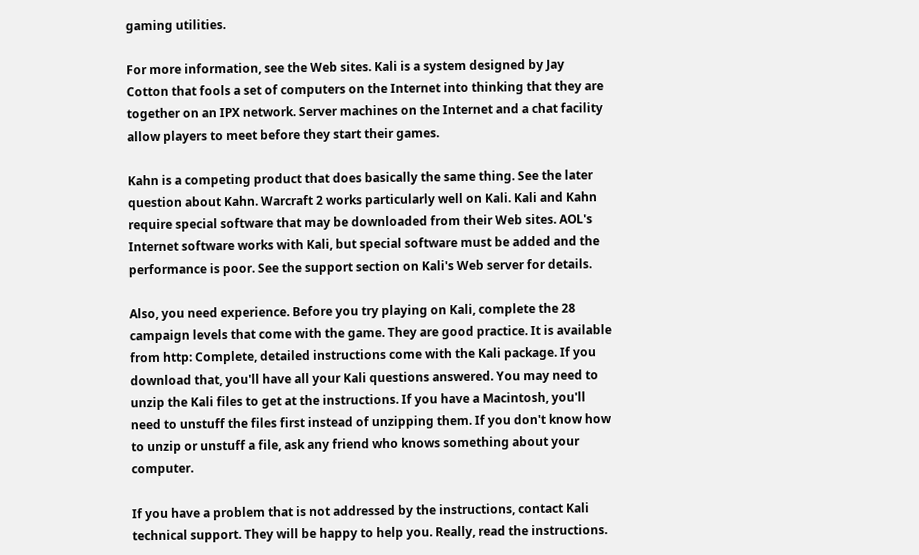gaming utilities.

For more information, see the Web sites. Kali is a system designed by Jay Cotton that fools a set of computers on the Internet into thinking that they are together on an IPX network. Server machines on the Internet and a chat facility allow players to meet before they start their games.

Kahn is a competing product that does basically the same thing. See the later question about Kahn. Warcraft 2 works particularly well on Kali. Kali and Kahn require special software that may be downloaded from their Web sites. AOL's Internet software works with Kali, but special software must be added and the performance is poor. See the support section on Kali's Web server for details.

Also, you need experience. Before you try playing on Kali, complete the 28 campaign levels that come with the game. They are good practice. It is available from http: Complete, detailed instructions come with the Kali package. If you download that, you'll have all your Kali questions answered. You may need to unzip the Kali files to get at the instructions. If you have a Macintosh, you'll need to unstuff the files first instead of unzipping them. If you don't know how to unzip or unstuff a file, ask any friend who knows something about your computer.

If you have a problem that is not addressed by the instructions, contact Kali technical support. They will be happy to help you. Really, read the instructions.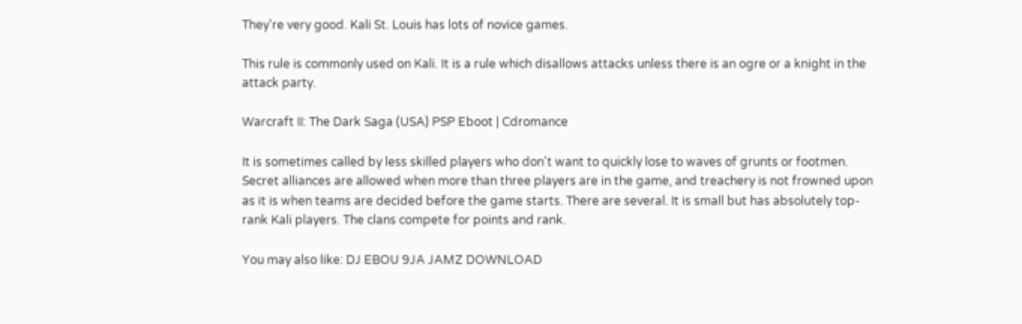They're very good. Kali St. Louis has lots of novice games.

This rule is commonly used on Kali. It is a rule which disallows attacks unless there is an ogre or a knight in the attack party.

Warcraft II: The Dark Saga (USA) PSP Eboot | Cdromance

It is sometimes called by less skilled players who don't want to quickly lose to waves of grunts or footmen. Secret alliances are allowed when more than three players are in the game, and treachery is not frowned upon as it is when teams are decided before the game starts. There are several. It is small but has absolutely top-rank Kali players. The clans compete for points and rank.

You may also like: DJ EBOU 9JA JAMZ DOWNLOAD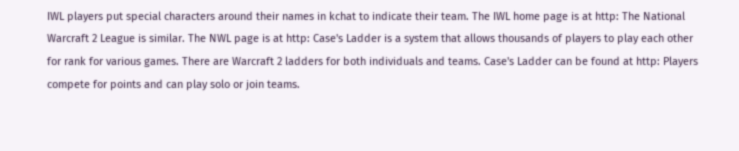IWL players put special characters around their names in kchat to indicate their team. The IWL home page is at http: The National Warcraft 2 League is similar. The NWL page is at http: Case's Ladder is a system that allows thousands of players to play each other for rank for various games. There are Warcraft 2 ladders for both individuals and teams. Case's Ladder can be found at http: Players compete for points and can play solo or join teams.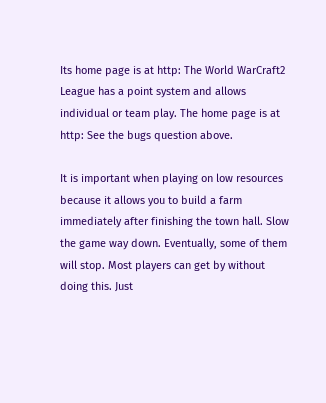Its home page is at http: The World WarCraft2 League has a point system and allows individual or team play. The home page is at http: See the bugs question above.

It is important when playing on low resources because it allows you to build a farm immediately after finishing the town hall. Slow the game way down. Eventually, some of them will stop. Most players can get by without doing this. Just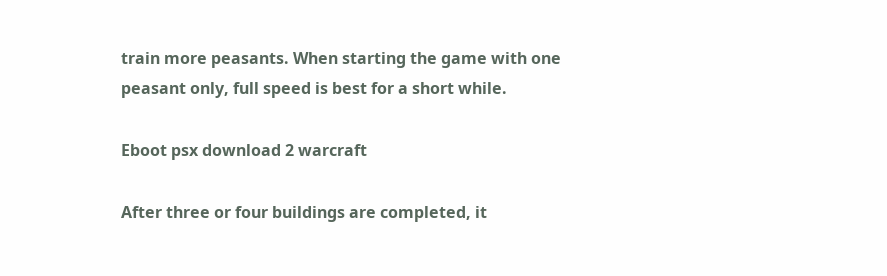train more peasants. When starting the game with one peasant only, full speed is best for a short while.

Eboot psx download 2 warcraft

After three or four buildings are completed, it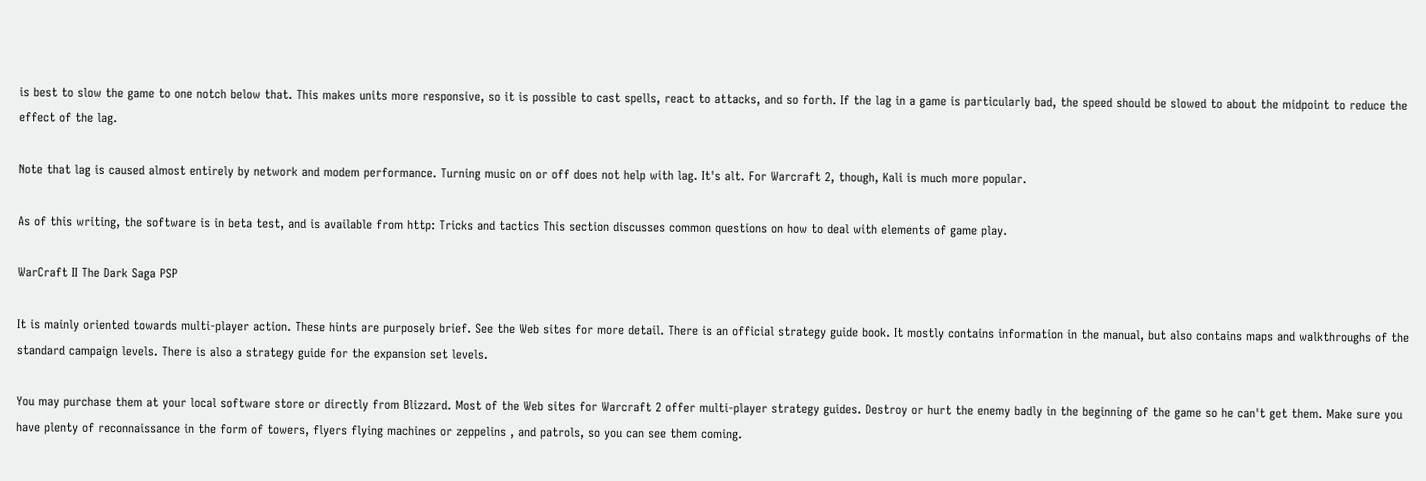is best to slow the game to one notch below that. This makes units more responsive, so it is possible to cast spells, react to attacks, and so forth. If the lag in a game is particularly bad, the speed should be slowed to about the midpoint to reduce the effect of the lag.

Note that lag is caused almost entirely by network and modem performance. Turning music on or off does not help with lag. It's alt. For Warcraft 2, though, Kali is much more popular.

As of this writing, the software is in beta test, and is available from http: Tricks and tactics This section discusses common questions on how to deal with elements of game play.

WarCraft II The Dark Saga PSP

It is mainly oriented towards multi-player action. These hints are purposely brief. See the Web sites for more detail. There is an official strategy guide book. It mostly contains information in the manual, but also contains maps and walkthroughs of the standard campaign levels. There is also a strategy guide for the expansion set levels.

You may purchase them at your local software store or directly from Blizzard. Most of the Web sites for Warcraft 2 offer multi-player strategy guides. Destroy or hurt the enemy badly in the beginning of the game so he can't get them. Make sure you have plenty of reconnaissance in the form of towers, flyers flying machines or zeppelins , and patrols, so you can see them coming.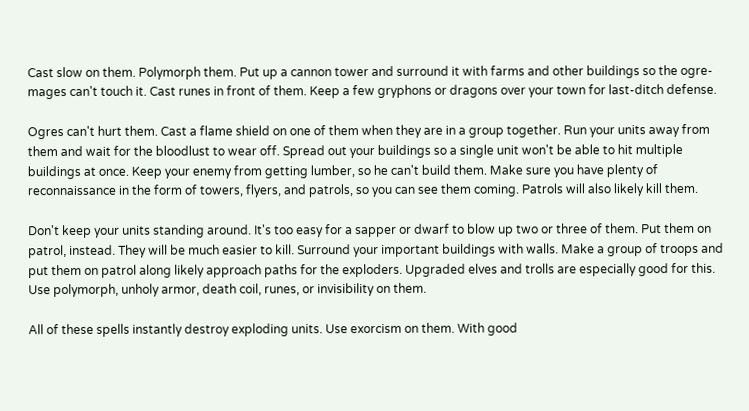Cast slow on them. Polymorph them. Put up a cannon tower and surround it with farms and other buildings so the ogre-mages can't touch it. Cast runes in front of them. Keep a few gryphons or dragons over your town for last-ditch defense.

Ogres can't hurt them. Cast a flame shield on one of them when they are in a group together. Run your units away from them and wait for the bloodlust to wear off. Spread out your buildings so a single unit won't be able to hit multiple buildings at once. Keep your enemy from getting lumber, so he can't build them. Make sure you have plenty of reconnaissance in the form of towers, flyers, and patrols, so you can see them coming. Patrols will also likely kill them.

Don't keep your units standing around. It's too easy for a sapper or dwarf to blow up two or three of them. Put them on patrol, instead. They will be much easier to kill. Surround your important buildings with walls. Make a group of troops and put them on patrol along likely approach paths for the exploders. Upgraded elves and trolls are especially good for this. Use polymorph, unholy armor, death coil, runes, or invisibility on them.

All of these spells instantly destroy exploding units. Use exorcism on them. With good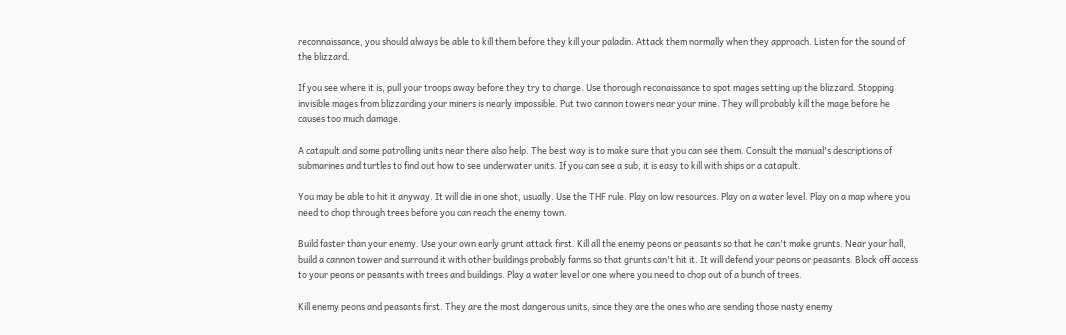reconnaissance, you should always be able to kill them before they kill your paladin. Attack them normally when they approach. Listen for the sound of the blizzard.

If you see where it is, pull your troops away before they try to charge. Use thorough reconaissance to spot mages setting up the blizzard. Stopping invisible mages from blizzarding your miners is nearly impossible. Put two cannon towers near your mine. They will probably kill the mage before he causes too much damage.

A catapult and some patrolling units near there also help. The best way is to make sure that you can see them. Consult the manual's descriptions of submarines and turtles to find out how to see underwater units. If you can see a sub, it is easy to kill with ships or a catapult.

You may be able to hit it anyway. It will die in one shot, usually. Use the THF rule. Play on low resources. Play on a water level. Play on a map where you need to chop through trees before you can reach the enemy town.

Build faster than your enemy. Use your own early grunt attack first. Kill all the enemy peons or peasants so that he can't make grunts. Near your hall, build a cannon tower and surround it with other buildings probably farms so that grunts can't hit it. It will defend your peons or peasants. Block off access to your peons or peasants with trees and buildings. Play a water level or one where you need to chop out of a bunch of trees.

Kill enemy peons and peasants first. They are the most dangerous units, since they are the ones who are sending those nasty enemy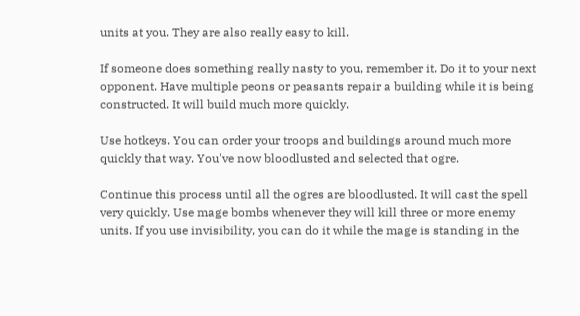units at you. They are also really easy to kill.

If someone does something really nasty to you, remember it. Do it to your next opponent. Have multiple peons or peasants repair a building while it is being constructed. It will build much more quickly.

Use hotkeys. You can order your troops and buildings around much more quickly that way. You've now bloodlusted and selected that ogre.

Continue this process until all the ogres are bloodlusted. It will cast the spell very quickly. Use mage bombs whenever they will kill three or more enemy units. If you use invisibility, you can do it while the mage is standing in the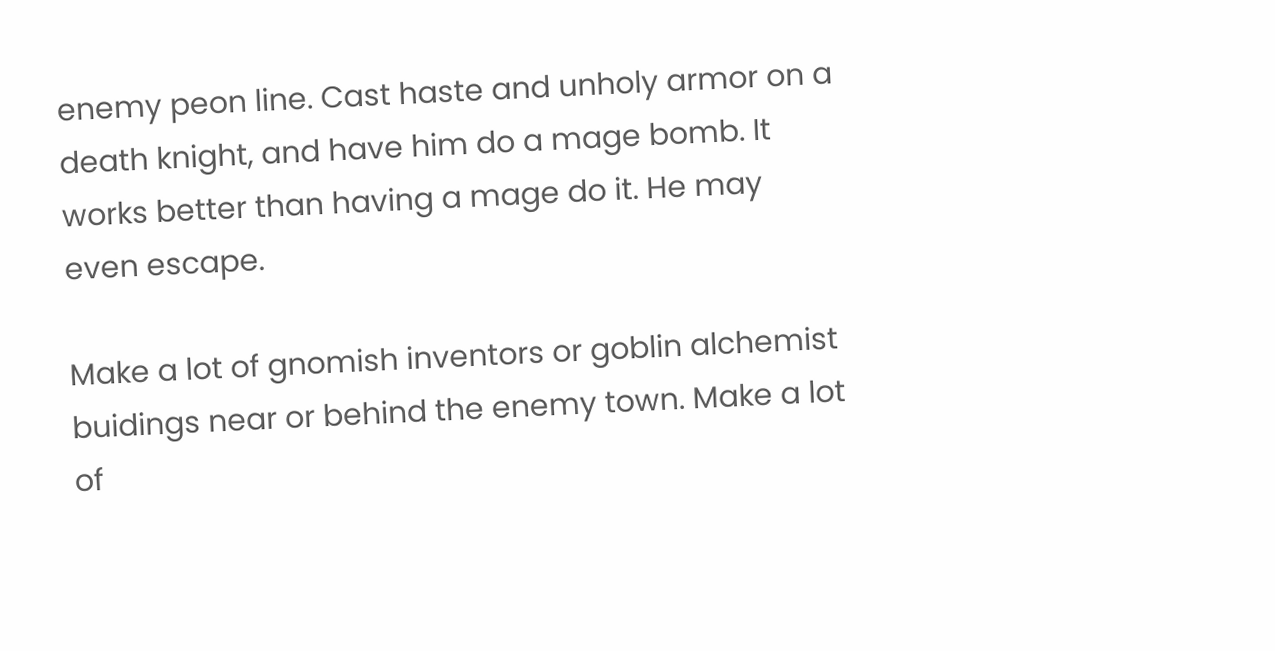enemy peon line. Cast haste and unholy armor on a death knight, and have him do a mage bomb. It works better than having a mage do it. He may even escape.

Make a lot of gnomish inventors or goblin alchemist buidings near or behind the enemy town. Make a lot of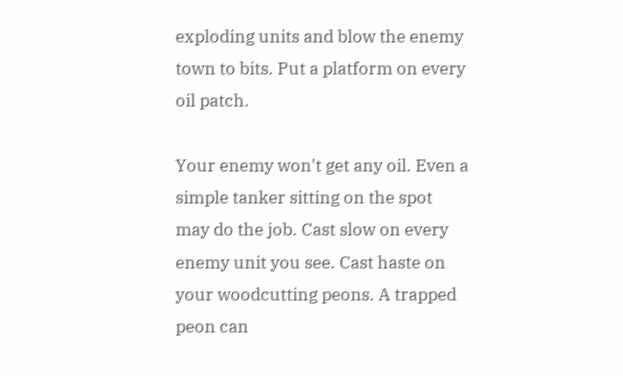exploding units and blow the enemy town to bits. Put a platform on every oil patch.

Your enemy won't get any oil. Even a simple tanker sitting on the spot may do the job. Cast slow on every enemy unit you see. Cast haste on your woodcutting peons. A trapped peon can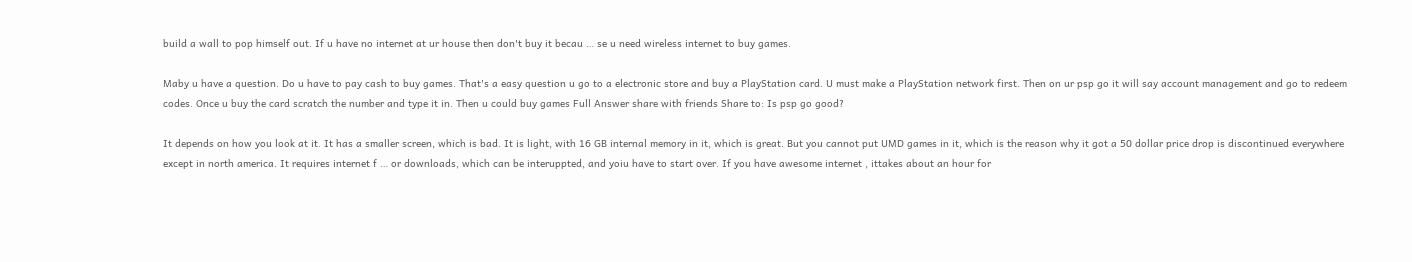build a wall to pop himself out. If u have no internet at ur house then don't buy it becau … se u need wireless internet to buy games.

Maby u have a question. Do u have to pay cash to buy games. That's a easy question u go to a electronic store and buy a PlayStation card. U must make a PlayStation network first. Then on ur psp go it will say account management and go to redeem codes. Once u buy the card scratch the number and type it in. Then u could buy games Full Answer share with friends Share to: Is psp go good?

It depends on how you look at it. It has a smaller screen, which is bad. It is light, with 16 GB internal memory in it, which is great. But you cannot put UMD games in it, which is the reason why it got a 50 dollar price drop is discontinued everywhere except in north america. It requires internet f … or downloads, which can be interuppted, and yoiu have to start over. If you have awesome internet , ittakes about an hour for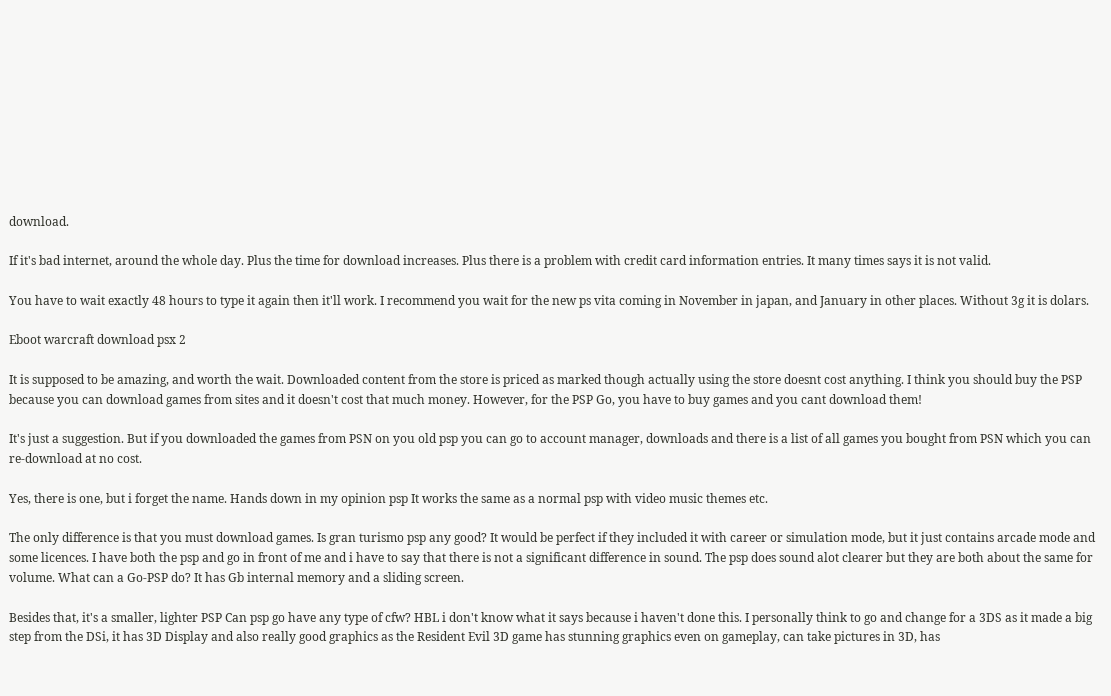download.

If it's bad internet, around the whole day. Plus the time for download increases. Plus there is a problem with credit card information entries. It many times says it is not valid.

You have to wait exactly 48 hours to type it again then it'll work. I recommend you wait for the new ps vita coming in November in japan, and January in other places. Without 3g it is dolars.

Eboot warcraft download psx 2

It is supposed to be amazing, and worth the wait. Downloaded content from the store is priced as marked though actually using the store doesnt cost anything. I think you should buy the PSP because you can download games from sites and it doesn't cost that much money. However, for the PSP Go, you have to buy games and you cant download them!

It's just a suggestion. But if you downloaded the games from PSN on you old psp you can go to account manager, downloads and there is a list of all games you bought from PSN which you can re-download at no cost.

Yes, there is one, but i forget the name. Hands down in my opinion psp It works the same as a normal psp with video music themes etc.

The only difference is that you must download games. Is gran turismo psp any good? It would be perfect if they included it with career or simulation mode, but it just contains arcade mode and some licences. I have both the psp and go in front of me and i have to say that there is not a significant difference in sound. The psp does sound alot clearer but they are both about the same for volume. What can a Go-PSP do? It has Gb internal memory and a sliding screen.

Besides that, it's a smaller, lighter PSP Can psp go have any type of cfw? HBL i don't know what it says because i haven't done this. I personally think to go and change for a 3DS as it made a big step from the DSi, it has 3D Display and also really good graphics as the Resident Evil 3D game has stunning graphics even on gameplay, can take pictures in 3D, has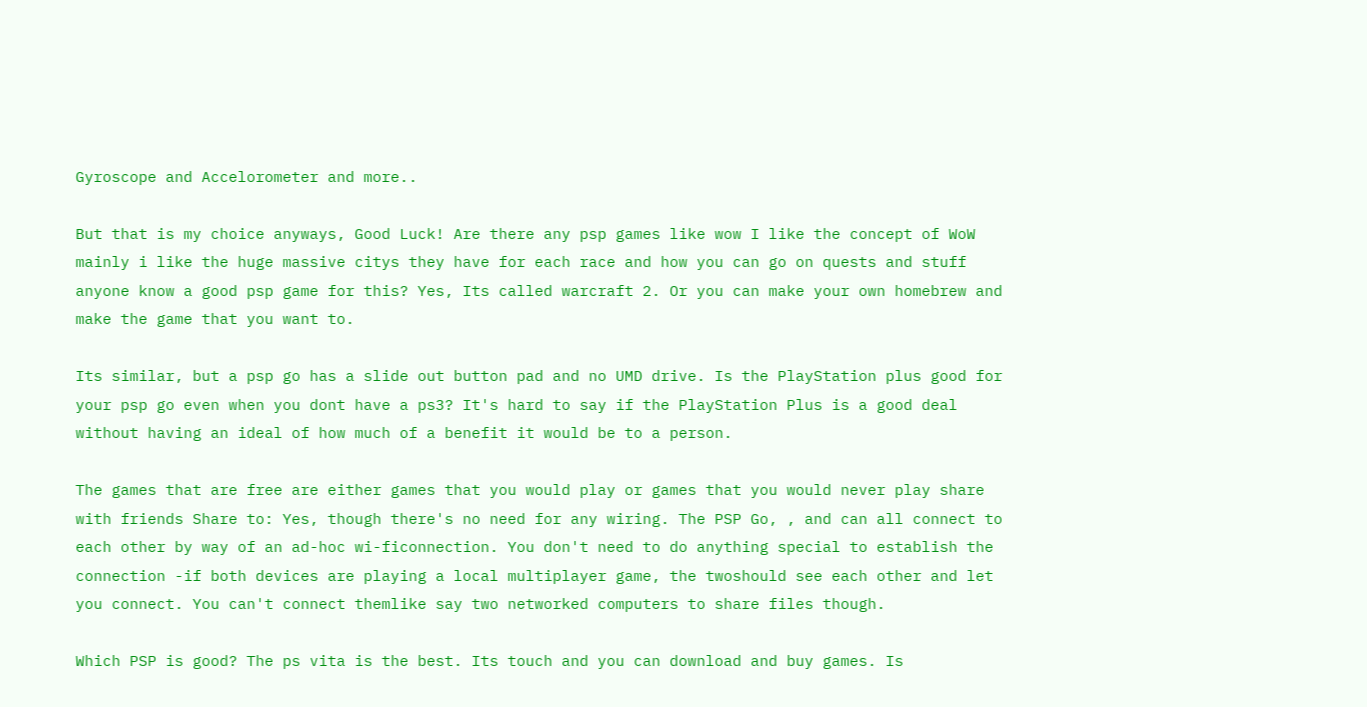Gyroscope and Accelorometer and more..

But that is my choice anyways, Good Luck! Are there any psp games like wow I like the concept of WoW mainly i like the huge massive citys they have for each race and how you can go on quests and stuff anyone know a good psp game for this? Yes, Its called warcraft 2. Or you can make your own homebrew and make the game that you want to.

Its similar, but a psp go has a slide out button pad and no UMD drive. Is the PlayStation plus good for your psp go even when you dont have a ps3? It's hard to say if the PlayStation Plus is a good deal without having an ideal of how much of a benefit it would be to a person.

The games that are free are either games that you would play or games that you would never play share with friends Share to: Yes, though there's no need for any wiring. The PSP Go, , and can all connect to each other by way of an ad-hoc wi-ficonnection. You don't need to do anything special to establish the connection -if both devices are playing a local multiplayer game, the twoshould see each other and let you connect. You can't connect themlike say two networked computers to share files though.

Which PSP is good? The ps vita is the best. Its touch and you can download and buy games. Is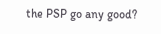the PSP go any good?